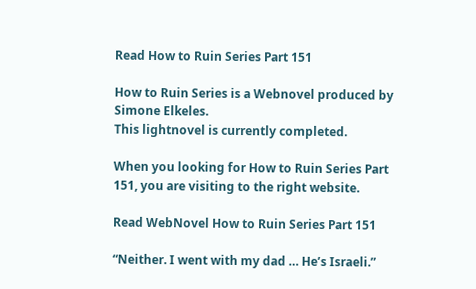Read How to Ruin Series Part 151

How to Ruin Series is a Webnovel produced by Simone Elkeles.
This lightnovel is currently completed.

When you looking for How to Ruin Series Part 151, you are visiting to the right website.

Read WebNovel How to Ruin Series Part 151

“Neither. I went with my dad … He’s Israeli.”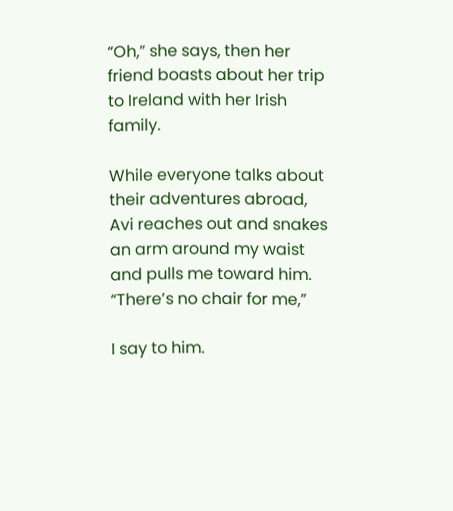“Oh,” she says, then her friend boasts about her trip to Ireland with her Irish family.

While everyone talks about their adventures abroad, Avi reaches out and snakes an arm around my waist and pulls me toward him. “There’s no chair for me,”

I say to him.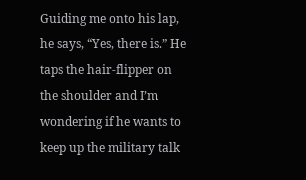Guiding me onto his lap, he says, “Yes, there is.” He taps the hair-flipper on the shoulder and I’m wondering if he wants to keep up the military talk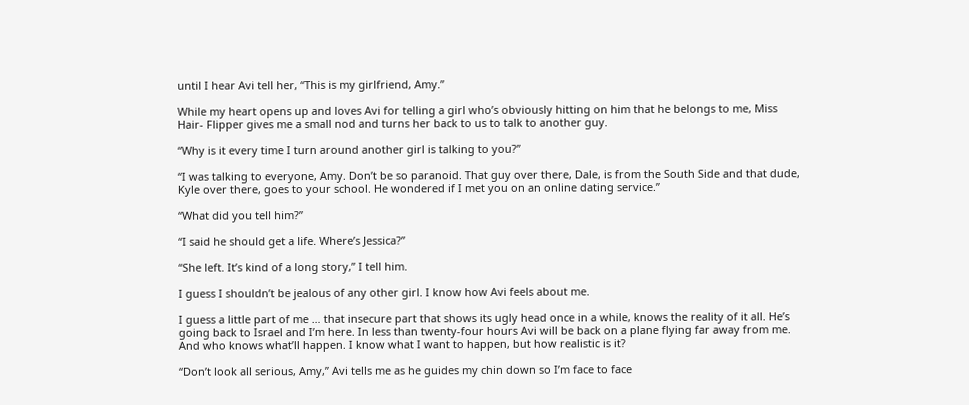until I hear Avi tell her, “This is my girlfriend, Amy.”

While my heart opens up and loves Avi for telling a girl who’s obviously hitting on him that he belongs to me, Miss Hair- Flipper gives me a small nod and turns her back to us to talk to another guy.

“Why is it every time I turn around another girl is talking to you?”

“I was talking to everyone, Amy. Don’t be so paranoid. That guy over there, Dale, is from the South Side and that dude, Kyle over there, goes to your school. He wondered if I met you on an online dating service.”

“What did you tell him?”

“I said he should get a life. Where’s Jessica?”

“She left. It’s kind of a long story,” I tell him.

I guess I shouldn’t be jealous of any other girl. I know how Avi feels about me.

I guess a little part of me … that insecure part that shows its ugly head once in a while, knows the reality of it all. He’s going back to Israel and I’m here. In less than twenty-four hours Avi will be back on a plane flying far away from me. And who knows what’ll happen. I know what I want to happen, but how realistic is it?

“Don’t look all serious, Amy,” Avi tells me as he guides my chin down so I’m face to face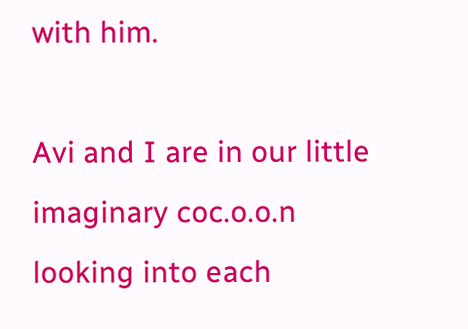with him.

Avi and I are in our little imaginary coc.o.o.n looking into each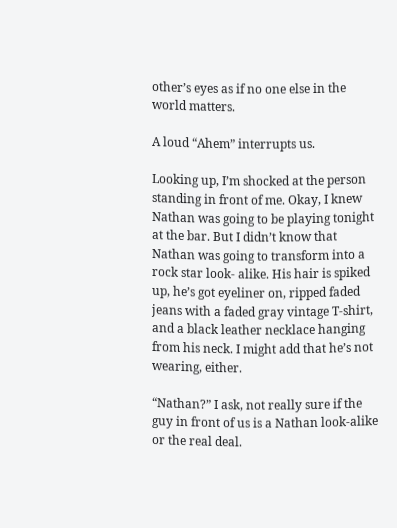other’s eyes as if no one else in the world matters.

A loud “Ahem” interrupts us.

Looking up, I’m shocked at the person standing in front of me. Okay, I knew Nathan was going to be playing tonight at the bar. But I didn’t know that Nathan was going to transform into a rock star look- alike. His hair is spiked up, he’s got eyeliner on, ripped faded jeans with a faded gray vintage T-shirt, and a black leather necklace hanging from his neck. I might add that he’s not wearing, either.

“Nathan?” I ask, not really sure if the guy in front of us is a Nathan look-alike or the real deal.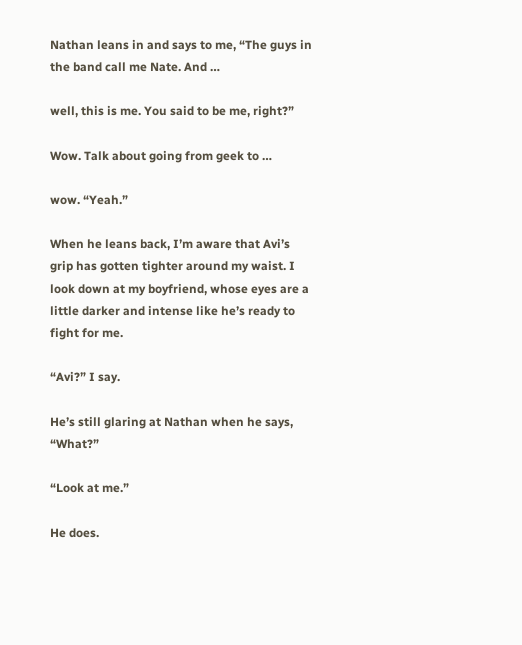Nathan leans in and says to me, “The guys in the band call me Nate. And …

well, this is me. You said to be me, right?”

Wow. Talk about going from geek to …

wow. “Yeah.”

When he leans back, I’m aware that Avi’s grip has gotten tighter around my waist. I look down at my boyfriend, whose eyes are a little darker and intense like he’s ready to fight for me.

“Avi?” I say.

He’s still glaring at Nathan when he says, “What?”

“Look at me.”

He does.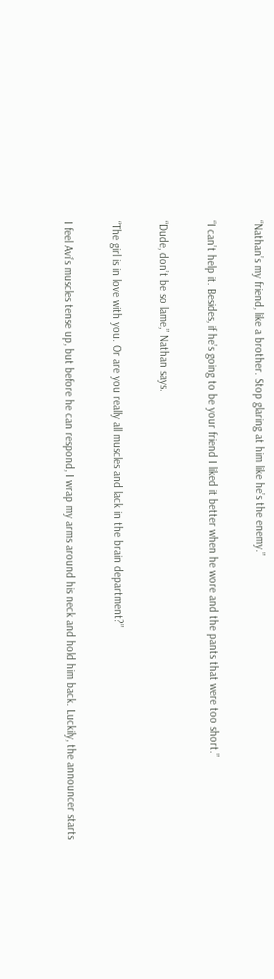“Nathan’s my friend, like a brother. Stop glaring at him like he’s the enemy.”

“I can’t help it. Besides, if he’s going to be your friend I liked it better when he wore and the pants that were too short.”

“Dude, don’t be so lame,” Nathan says.

“The girl is in love with you. Or are you really all muscles and lack in the brain department?”

I feel Avi’s muscles tense up, but before he can respond, I wrap my arms around his neck and hold him back. Luckily, the announcer starts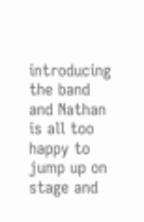introducing the band and Nathan is all too happy to jump up on stage and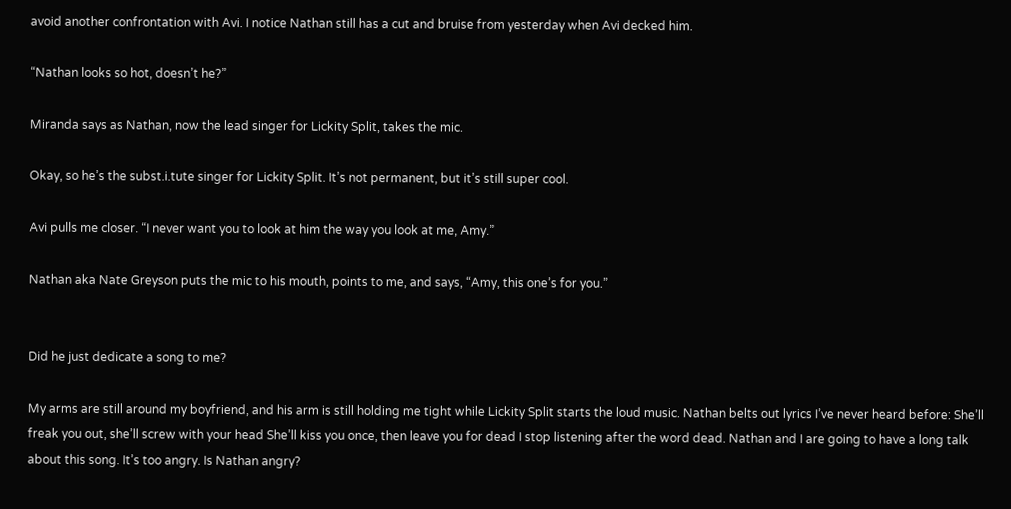avoid another confrontation with Avi. I notice Nathan still has a cut and bruise from yesterday when Avi decked him.

“Nathan looks so hot, doesn’t he?”

Miranda says as Nathan, now the lead singer for Lickity Split, takes the mic.

Okay, so he’s the subst.i.tute singer for Lickity Split. It’s not permanent, but it’s still super cool.

Avi pulls me closer. “I never want you to look at him the way you look at me, Amy.”

Nathan aka Nate Greyson puts the mic to his mouth, points to me, and says, “Amy, this one’s for you.”


Did he just dedicate a song to me?

My arms are still around my boyfriend, and his arm is still holding me tight while Lickity Split starts the loud music. Nathan belts out lyrics I’ve never heard before: She’ll freak you out, she’ll screw with your head She’ll kiss you once, then leave you for dead I stop listening after the word dead. Nathan and I are going to have a long talk about this song. It’s too angry. Is Nathan angry?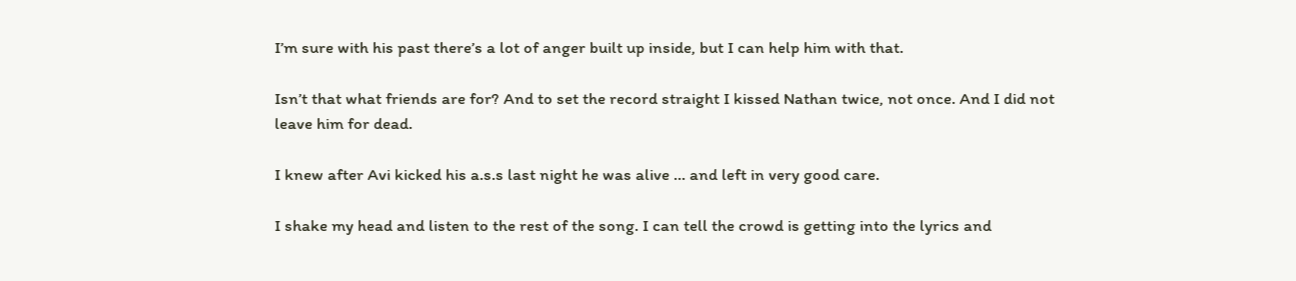I’m sure with his past there’s a lot of anger built up inside, but I can help him with that.

Isn’t that what friends are for? And to set the record straight I kissed Nathan twice, not once. And I did not leave him for dead.

I knew after Avi kicked his a.s.s last night he was alive … and left in very good care.

I shake my head and listen to the rest of the song. I can tell the crowd is getting into the lyrics and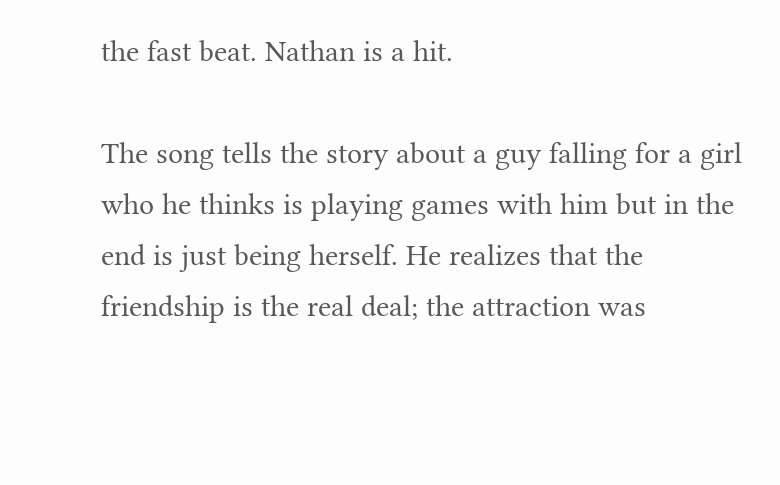the fast beat. Nathan is a hit.

The song tells the story about a guy falling for a girl who he thinks is playing games with him but in the end is just being herself. He realizes that the friendship is the real deal; the attraction was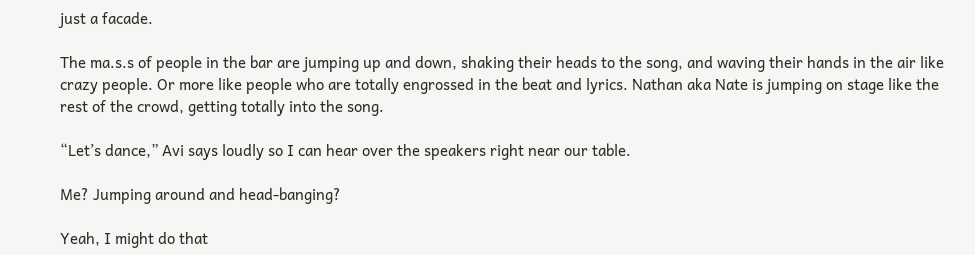just a facade.

The ma.s.s of people in the bar are jumping up and down, shaking their heads to the song, and waving their hands in the air like crazy people. Or more like people who are totally engrossed in the beat and lyrics. Nathan aka Nate is jumping on stage like the rest of the crowd, getting totally into the song.

“Let’s dance,” Avi says loudly so I can hear over the speakers right near our table.

Me? Jumping around and head-banging?

Yeah, I might do that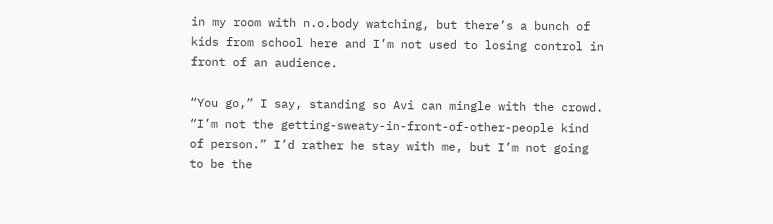in my room with n.o.body watching, but there’s a bunch of kids from school here and I’m not used to losing control in front of an audience.

“You go,” I say, standing so Avi can mingle with the crowd. “I’m not the getting-sweaty-in-front-of-other-people kind of person.” I’d rather he stay with me, but I’m not going to be the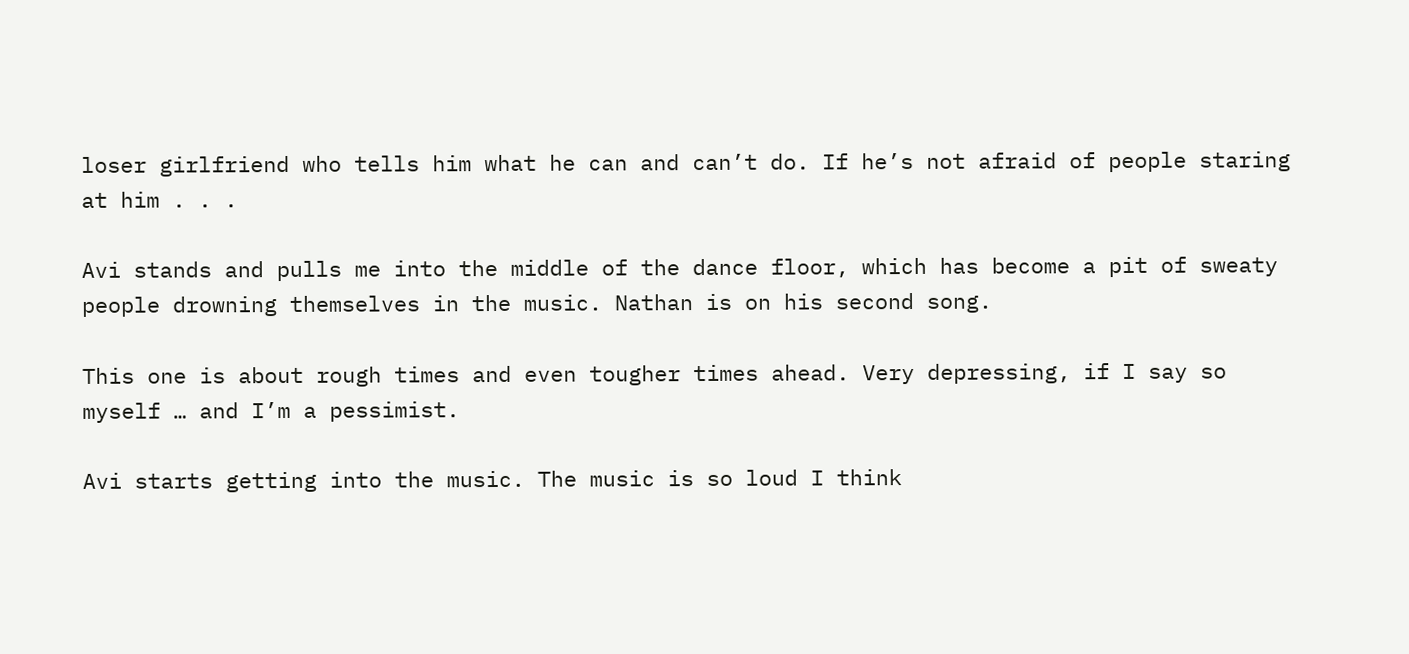loser girlfriend who tells him what he can and can’t do. If he’s not afraid of people staring at him . . .

Avi stands and pulls me into the middle of the dance floor, which has become a pit of sweaty people drowning themselves in the music. Nathan is on his second song.

This one is about rough times and even tougher times ahead. Very depressing, if I say so myself … and I’m a pessimist.

Avi starts getting into the music. The music is so loud I think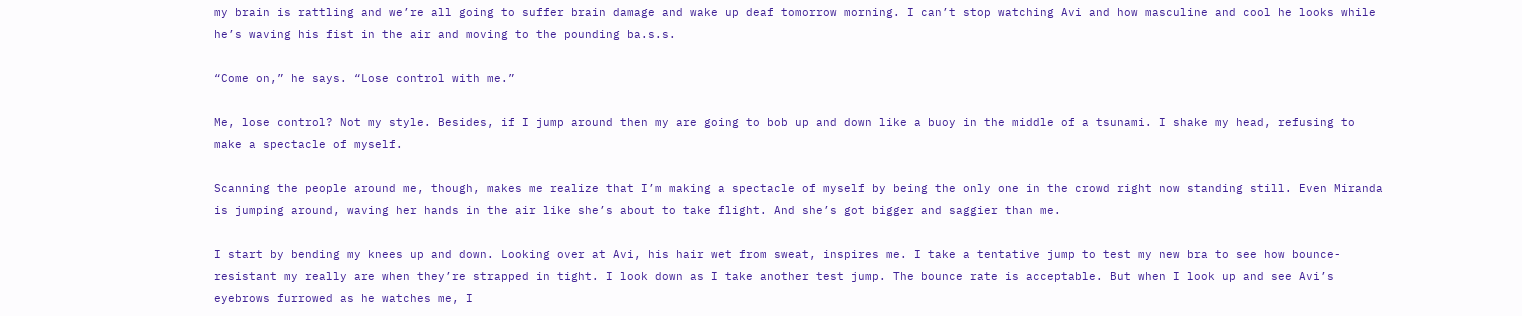my brain is rattling and we’re all going to suffer brain damage and wake up deaf tomorrow morning. I can’t stop watching Avi and how masculine and cool he looks while he’s waving his fist in the air and moving to the pounding ba.s.s.

“Come on,” he says. “Lose control with me.”

Me, lose control? Not my style. Besides, if I jump around then my are going to bob up and down like a buoy in the middle of a tsunami. I shake my head, refusing to make a spectacle of myself.

Scanning the people around me, though, makes me realize that I’m making a spectacle of myself by being the only one in the crowd right now standing still. Even Miranda is jumping around, waving her hands in the air like she’s about to take flight. And she’s got bigger and saggier than me.

I start by bending my knees up and down. Looking over at Avi, his hair wet from sweat, inspires me. I take a tentative jump to test my new bra to see how bounce-resistant my really are when they’re strapped in tight. I look down as I take another test jump. The bounce rate is acceptable. But when I look up and see Avi’s eyebrows furrowed as he watches me, I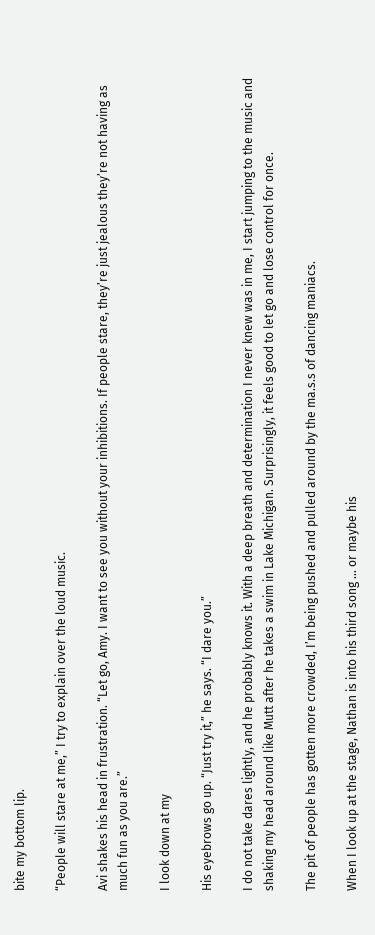bite my bottom lip.

“People will stare at me,” I try to explain over the loud music.

Avi shakes his head in frustration. “Let go, Amy. I want to see you without your inhibitions. If people stare, they’re just jealous they’re not having as much fun as you are.”

I look down at my

His eyebrows go up. “Just try it,” he says. “I dare you.”

I do not take dares lightly, and he probably knows it. With a deep breath and determination I never knew was in me, I start jumping to the music and shaking my head around like Mutt after he takes a swim in Lake Michigan. Surprisingly, it feels good to let go and lose control for once.

The pit of people has gotten more crowded, I’m being pushed and pulled around by the ma.s.s of dancing maniacs.

When I look up at the stage, Nathan is into his third song … or maybe his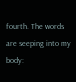fourth. The words are seeping into my body: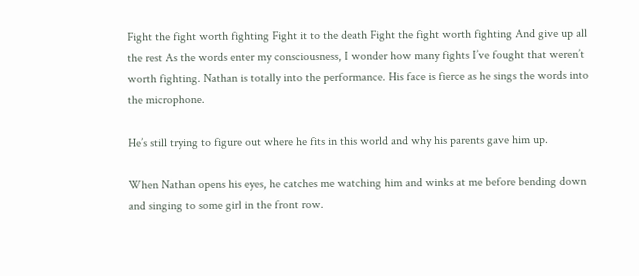Fight the fight worth fighting Fight it to the death Fight the fight worth fighting And give up all the rest As the words enter my consciousness, I wonder how many fights I’ve fought that weren’t worth fighting. Nathan is totally into the performance. His face is fierce as he sings the words into the microphone.

He’s still trying to figure out where he fits in this world and why his parents gave him up.

When Nathan opens his eyes, he catches me watching him and winks at me before bending down and singing to some girl in the front row.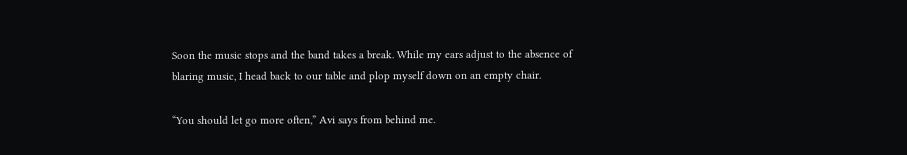Soon the music stops and the band takes a break. While my ears adjust to the absence of blaring music, I head back to our table and plop myself down on an empty chair.

“You should let go more often,” Avi says from behind me.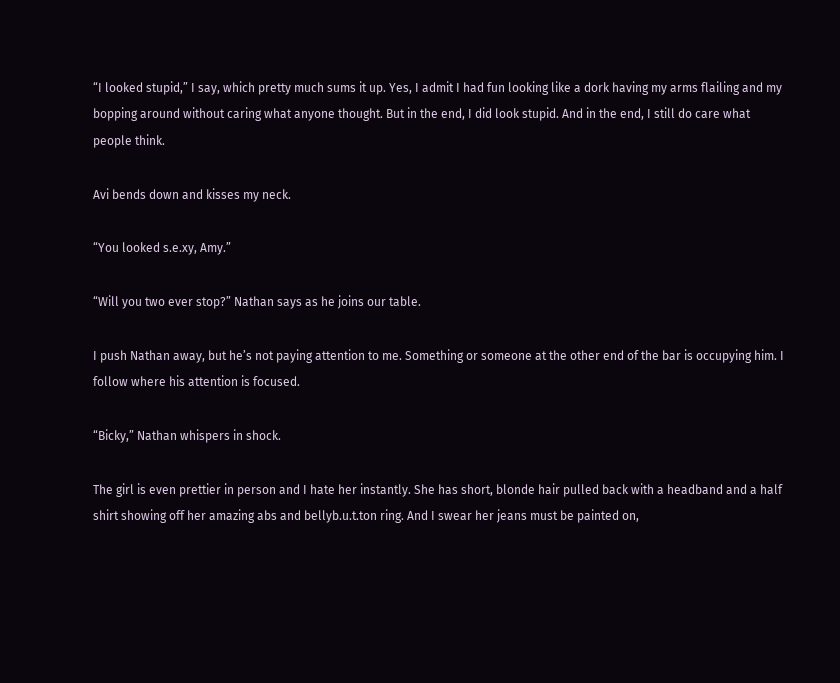“I looked stupid,” I say, which pretty much sums it up. Yes, I admit I had fun looking like a dork having my arms flailing and my bopping around without caring what anyone thought. But in the end, I did look stupid. And in the end, I still do care what people think.

Avi bends down and kisses my neck.

“You looked s.e.xy, Amy.”

“Will you two ever stop?” Nathan says as he joins our table.

I push Nathan away, but he’s not paying attention to me. Something or someone at the other end of the bar is occupying him. I follow where his attention is focused.

“Bicky,” Nathan whispers in shock.

The girl is even prettier in person and I hate her instantly. She has short, blonde hair pulled back with a headband and a half shirt showing off her amazing abs and bellyb.u.t.ton ring. And I swear her jeans must be painted on,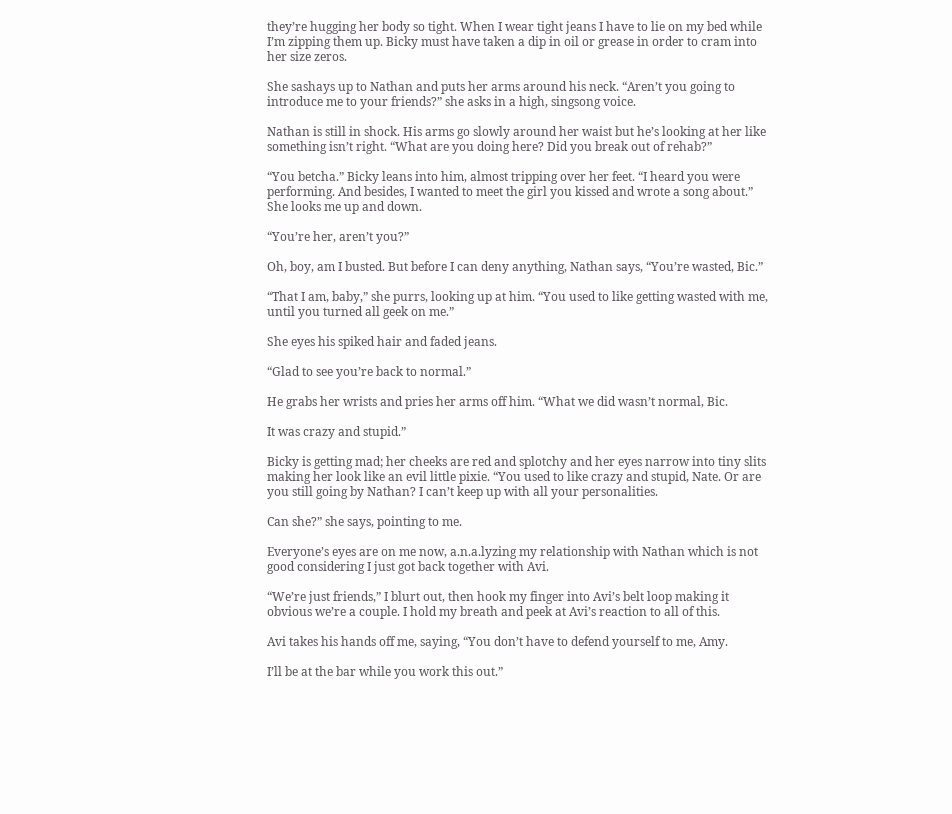they’re hugging her body so tight. When I wear tight jeans I have to lie on my bed while I’m zipping them up. Bicky must have taken a dip in oil or grease in order to cram into her size zeros.

She sashays up to Nathan and puts her arms around his neck. “Aren’t you going to introduce me to your friends?” she asks in a high, singsong voice.

Nathan is still in shock. His arms go slowly around her waist but he’s looking at her like something isn’t right. “What are you doing here? Did you break out of rehab?”

“You betcha.” Bicky leans into him, almost tripping over her feet. “I heard you were performing. And besides, I wanted to meet the girl you kissed and wrote a song about.” She looks me up and down.

“You’re her, aren’t you?”

Oh, boy, am I busted. But before I can deny anything, Nathan says, “You’re wasted, Bic.”

“That I am, baby,” she purrs, looking up at him. “You used to like getting wasted with me, until you turned all geek on me.”

She eyes his spiked hair and faded jeans.

“Glad to see you’re back to normal.”

He grabs her wrists and pries her arms off him. “What we did wasn’t normal, Bic.

It was crazy and stupid.”

Bicky is getting mad; her cheeks are red and splotchy and her eyes narrow into tiny slits making her look like an evil little pixie. “You used to like crazy and stupid, Nate. Or are you still going by Nathan? I can’t keep up with all your personalities.

Can she?” she says, pointing to me.

Everyone’s eyes are on me now, a.n.a.lyzing my relationship with Nathan which is not good considering I just got back together with Avi.

“We’re just friends,” I blurt out, then hook my finger into Avi’s belt loop making it obvious we’re a couple. I hold my breath and peek at Avi’s reaction to all of this.

Avi takes his hands off me, saying, “You don’t have to defend yourself to me, Amy.

I’ll be at the bar while you work this out.”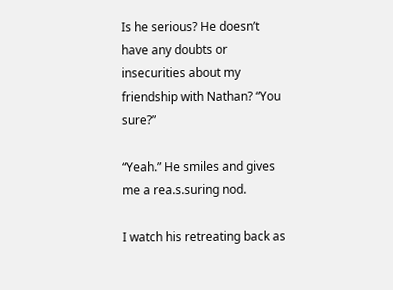Is he serious? He doesn’t have any doubts or insecurities about my friendship with Nathan? “You sure?”

“Yeah.” He smiles and gives me a rea.s.suring nod.

I watch his retreating back as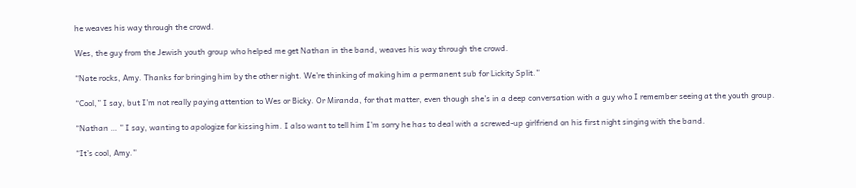he weaves his way through the crowd.

Wes, the guy from the Jewish youth group who helped me get Nathan in the band, weaves his way through the crowd.

“Nate rocks, Amy. Thanks for bringing him by the other night. We’re thinking of making him a permanent sub for Lickity Split.”

“Cool,” I say, but I’m not really paying attention to Wes or Bicky. Or Miranda, for that matter, even though she’s in a deep conversation with a guy who I remember seeing at the youth group.

“Nathan … ” I say, wanting to apologize for kissing him. I also want to tell him I’m sorry he has to deal with a screwed-up girlfriend on his first night singing with the band.

“It’s cool, Amy.”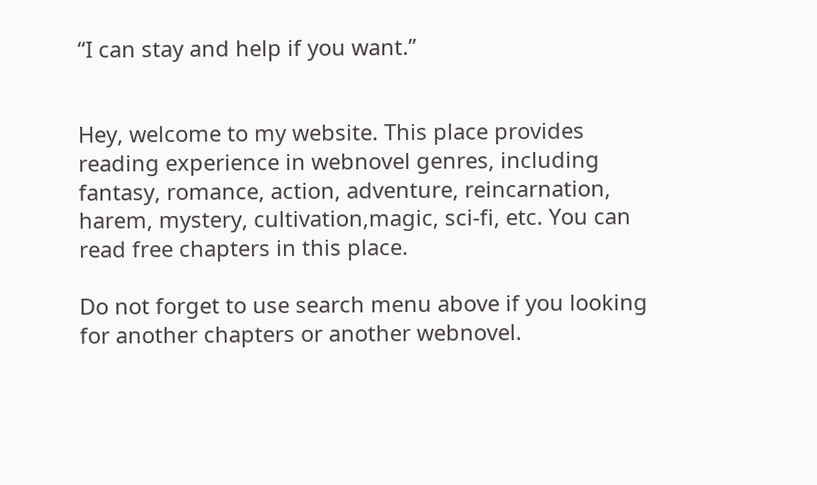“I can stay and help if you want.”


Hey, welcome to my website. This place provides reading experience in webnovel genres, including fantasy, romance, action, adventure, reincarnation, harem, mystery, cultivation,magic, sci-fi, etc. You can read free chapters in this place.

Do not forget to use search menu above if you looking for another chapters or another webnovel.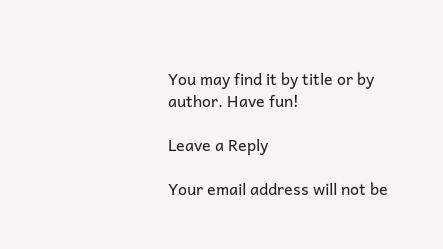You may find it by title or by author. Have fun!

Leave a Reply

Your email address will not be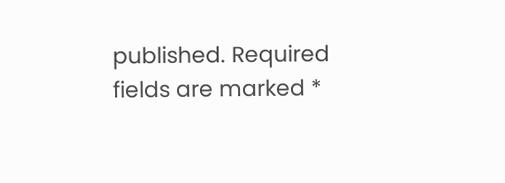published. Required fields are marked *